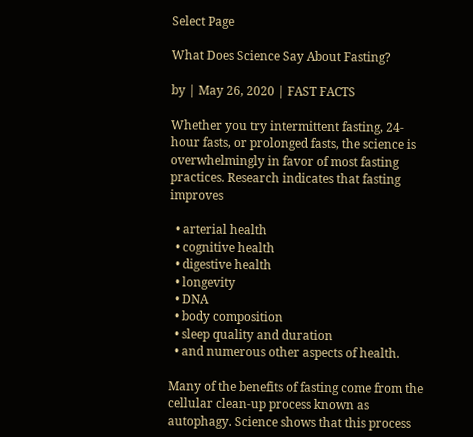Select Page

What Does Science Say About Fasting?

by | May 26, 2020 | FAST FACTS

Whether you try intermittent fasting, 24-hour fasts, or prolonged fasts, the science is overwhelmingly in favor of most fasting practices. Research indicates that fasting improves

  • arterial health
  • cognitive health
  • digestive health
  • longevity
  • DNA
  • body composition
  • sleep quality and duration
  • and numerous other aspects of health.

Many of the benefits of fasting come from the cellular clean-up process known as autophagy. Science shows that this process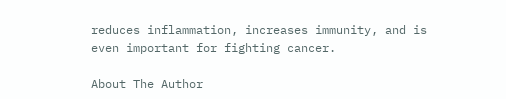reduces inflammation, increases immunity, and is even important for fighting cancer.

About The Author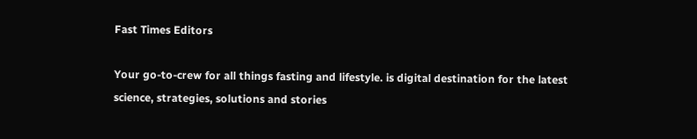Fast Times Editors

Your go-to-crew for all things fasting and lifestyle. is digital destination for the latest science, strategies, solutions and stories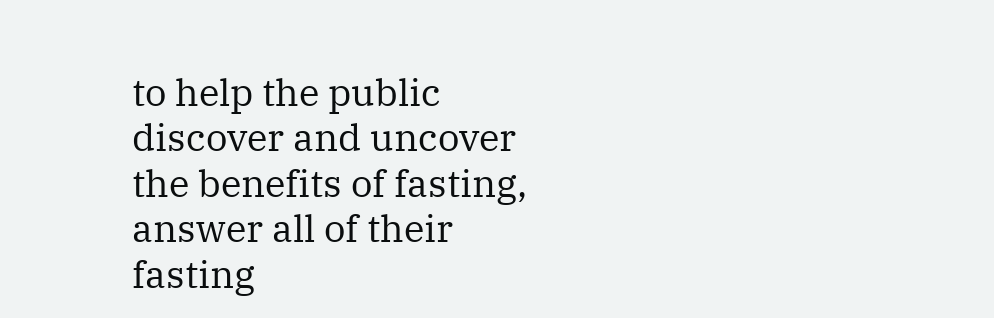to help the public discover and uncover the benefits of fasting, answer all of their fasting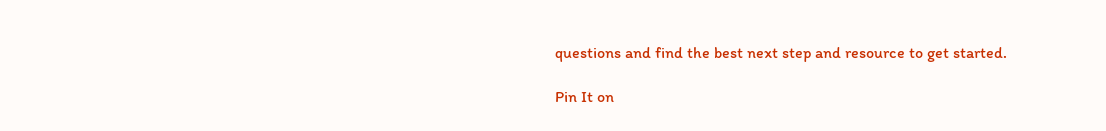questions and find the best next step and resource to get started.

Pin It on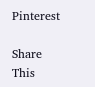Pinterest

Share This